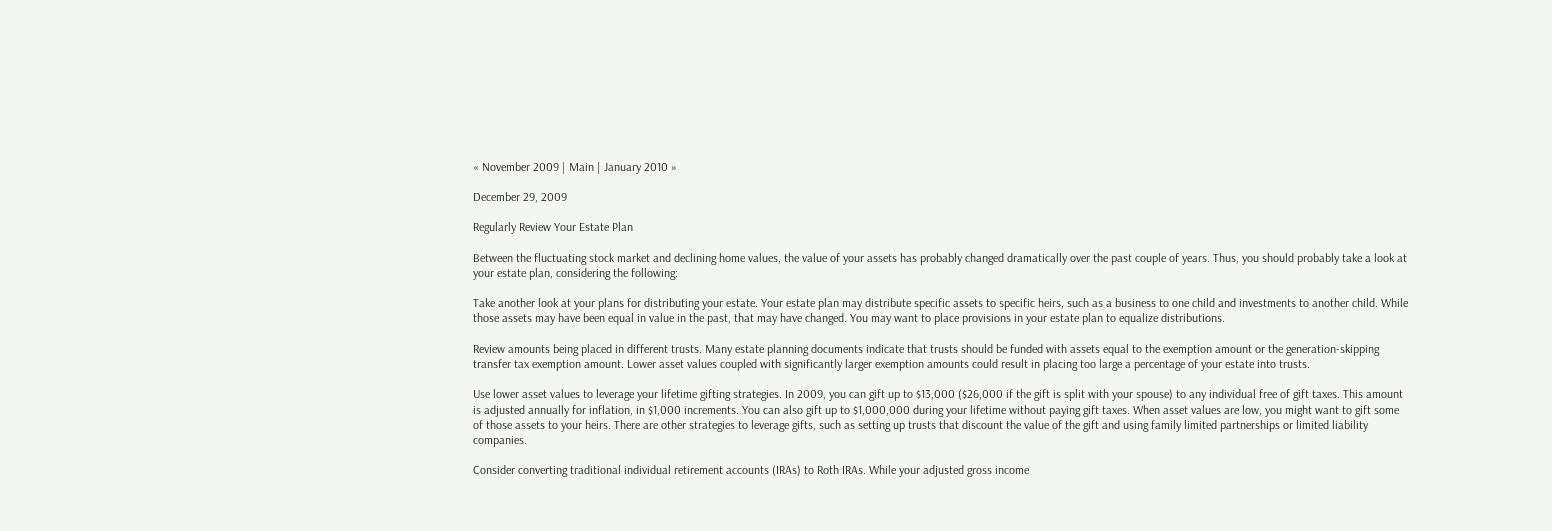« November 2009 | Main | January 2010 »

December 29, 2009

Regularly Review Your Estate Plan

Between the fluctuating stock market and declining home values, the value of your assets has probably changed dramatically over the past couple of years. Thus, you should probably take a look at your estate plan, considering the following:

Take another look at your plans for distributing your estate. Your estate plan may distribute specific assets to specific heirs, such as a business to one child and investments to another child. While those assets may have been equal in value in the past, that may have changed. You may want to place provisions in your estate plan to equalize distributions.

Review amounts being placed in different trusts. Many estate planning documents indicate that trusts should be funded with assets equal to the exemption amount or the generation-skipping transfer tax exemption amount. Lower asset values coupled with significantly larger exemption amounts could result in placing too large a percentage of your estate into trusts.

Use lower asset values to leverage your lifetime gifting strategies. In 2009, you can gift up to $13,000 ($26,000 if the gift is split with your spouse) to any individual free of gift taxes. This amount is adjusted annually for inflation, in $1,000 increments. You can also gift up to $1,000,000 during your lifetime without paying gift taxes. When asset values are low, you might want to gift some of those assets to your heirs. There are other strategies to leverage gifts, such as setting up trusts that discount the value of the gift and using family limited partnerships or limited liability companies.

Consider converting traditional individual retirement accounts (IRAs) to Roth IRAs. While your adjusted gross income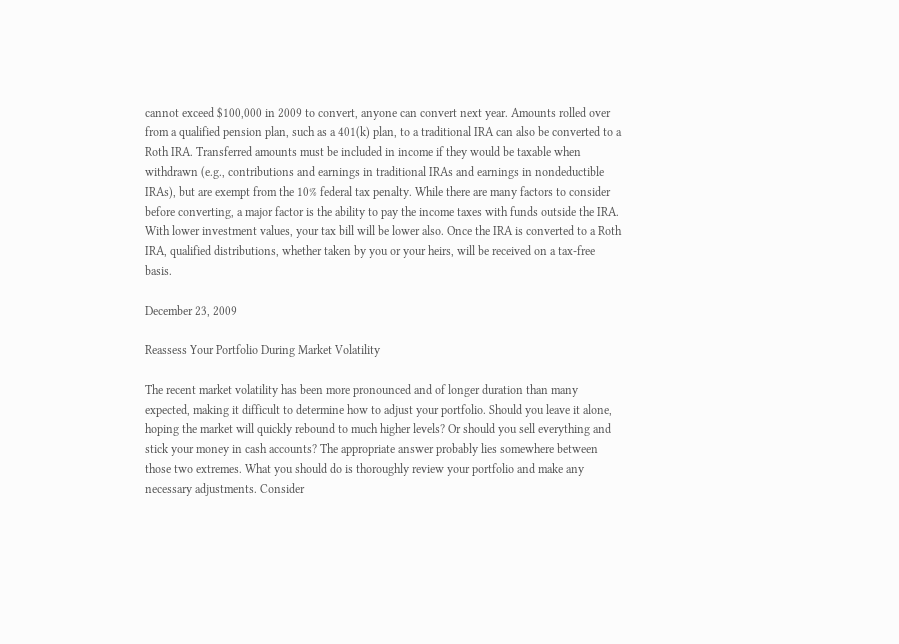cannot exceed $100,000 in 2009 to convert, anyone can convert next year. Amounts rolled over from a qualified pension plan, such as a 401(k) plan, to a traditional IRA can also be converted to a Roth IRA. Transferred amounts must be included in income if they would be taxable when withdrawn (e.g., contributions and earnings in traditional IRAs and earnings in nondeductible IRAs), but are exempt from the 10% federal tax penalty. While there are many factors to consider before converting, a major factor is the ability to pay the income taxes with funds outside the IRA. With lower investment values, your tax bill will be lower also. Once the IRA is converted to a Roth IRA, qualified distributions, whether taken by you or your heirs, will be received on a tax-free basis.

December 23, 2009

Reassess Your Portfolio During Market Volatility

The recent market volatility has been more pronounced and of longer duration than many expected, making it difficult to determine how to adjust your portfolio. Should you leave it alone, hoping the market will quickly rebound to much higher levels? Or should you sell everything and stick your money in cash accounts? The appropriate answer probably lies somewhere between those two extremes. What you should do is thoroughly review your portfolio and make any necessary adjustments. Consider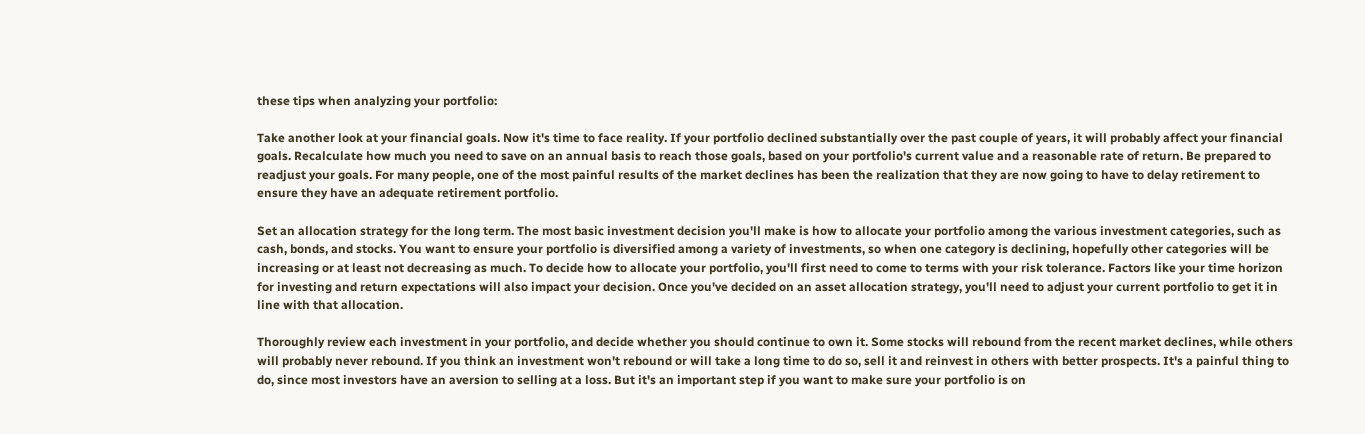these tips when analyzing your portfolio:

Take another look at your financial goals. Now it's time to face reality. If your portfolio declined substantially over the past couple of years, it will probably affect your financial goals. Recalculate how much you need to save on an annual basis to reach those goals, based on your portfolio's current value and a reasonable rate of return. Be prepared to readjust your goals. For many people, one of the most painful results of the market declines has been the realization that they are now going to have to delay retirement to ensure they have an adequate retirement portfolio.

Set an allocation strategy for the long term. The most basic investment decision you'll make is how to allocate your portfolio among the various investment categories, such as cash, bonds, and stocks. You want to ensure your portfolio is diversified among a variety of investments, so when one category is declining, hopefully other categories will be increasing or at least not decreasing as much. To decide how to allocate your portfolio, you'll first need to come to terms with your risk tolerance. Factors like your time horizon for investing and return expectations will also impact your decision. Once you've decided on an asset allocation strategy, you'll need to adjust your current portfolio to get it in line with that allocation.

Thoroughly review each investment in your portfolio, and decide whether you should continue to own it. Some stocks will rebound from the recent market declines, while others will probably never rebound. If you think an investment won't rebound or will take a long time to do so, sell it and reinvest in others with better prospects. It's a painful thing to do, since most investors have an aversion to selling at a loss. But it's an important step if you want to make sure your portfolio is on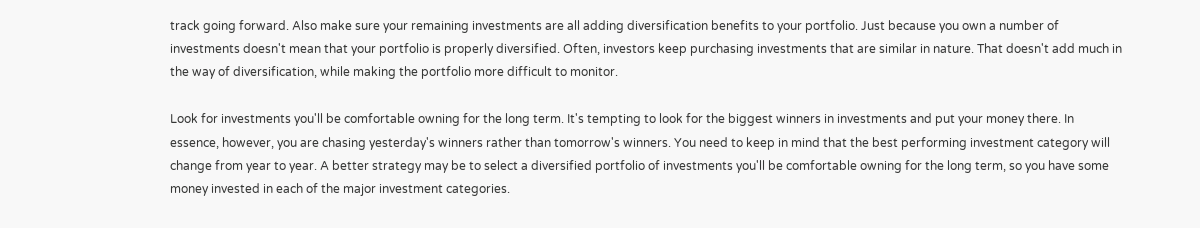track going forward. Also make sure your remaining investments are all adding diversification benefits to your portfolio. Just because you own a number of investments doesn't mean that your portfolio is properly diversified. Often, investors keep purchasing investments that are similar in nature. That doesn't add much in the way of diversification, while making the portfolio more difficult to monitor.

Look for investments you'll be comfortable owning for the long term. It's tempting to look for the biggest winners in investments and put your money there. In essence, however, you are chasing yesterday's winners rather than tomorrow's winners. You need to keep in mind that the best performing investment category will change from year to year. A better strategy may be to select a diversified portfolio of investments you'll be comfortable owning for the long term, so you have some money invested in each of the major investment categories.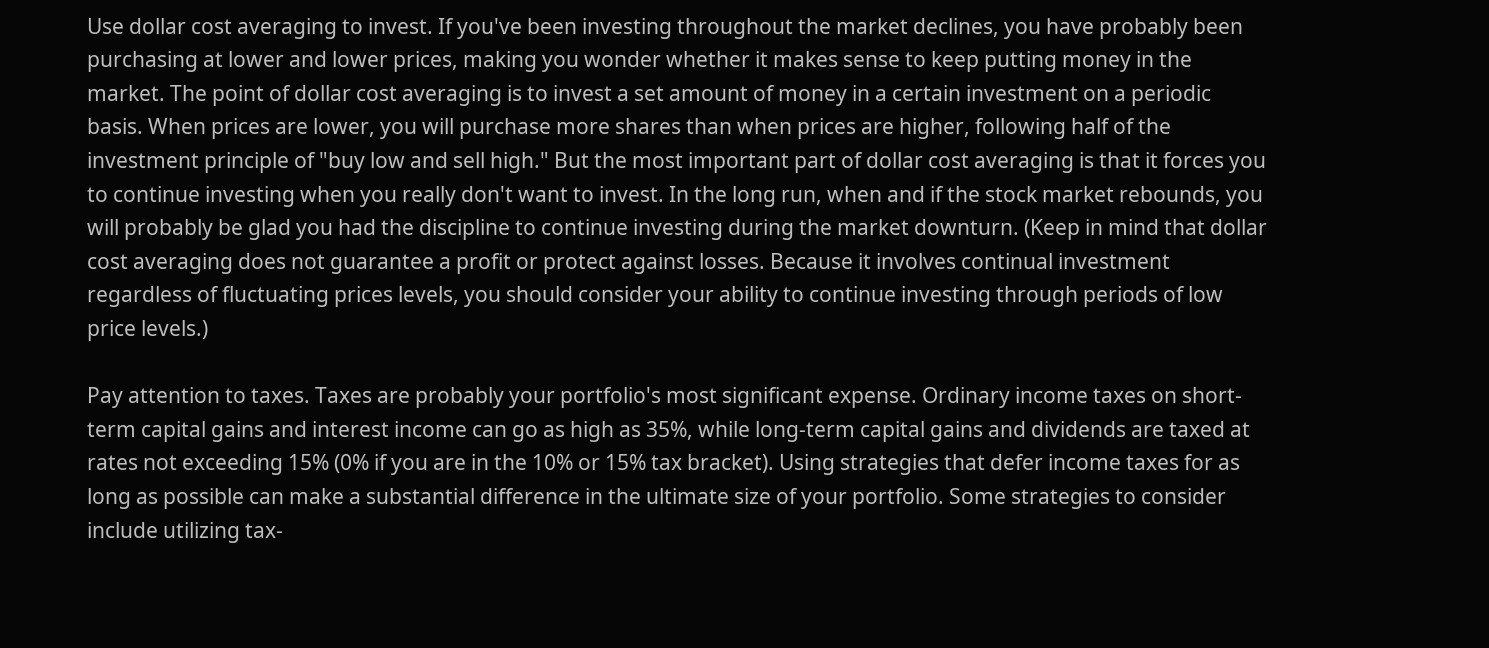Use dollar cost averaging to invest. If you've been investing throughout the market declines, you have probably been purchasing at lower and lower prices, making you wonder whether it makes sense to keep putting money in the market. The point of dollar cost averaging is to invest a set amount of money in a certain investment on a periodic basis. When prices are lower, you will purchase more shares than when prices are higher, following half of the investment principle of "buy low and sell high." But the most important part of dollar cost averaging is that it forces you to continue investing when you really don't want to invest. In the long run, when and if the stock market rebounds, you will probably be glad you had the discipline to continue investing during the market downturn. (Keep in mind that dollar cost averaging does not guarantee a profit or protect against losses. Because it involves continual investment regardless of fluctuating prices levels, you should consider your ability to continue investing through periods of low price levels.)

Pay attention to taxes. Taxes are probably your portfolio's most significant expense. Ordinary income taxes on short-term capital gains and interest income can go as high as 35%, while long-term capital gains and dividends are taxed at rates not exceeding 15% (0% if you are in the 10% or 15% tax bracket). Using strategies that defer income taxes for as long as possible can make a substantial difference in the ultimate size of your portfolio. Some strategies to consider include utilizing tax-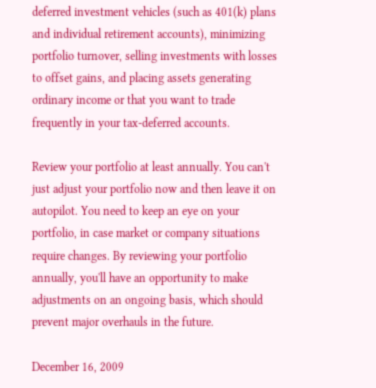deferred investment vehicles (such as 401(k) plans and individual retirement accounts), minimizing portfolio turnover, selling investments with losses to offset gains, and placing assets generating ordinary income or that you want to trade frequently in your tax-deferred accounts.

Review your portfolio at least annually. You can't just adjust your portfolio now and then leave it on autopilot. You need to keep an eye on your portfolio, in case market or company situations require changes. By reviewing your portfolio annually, you'll have an opportunity to make adjustments on an ongoing basis, which should prevent major overhauls in the future.

December 16, 2009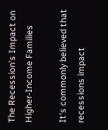The Recession's Impact on Higher-Income Families

It's commonly believed that recessions impact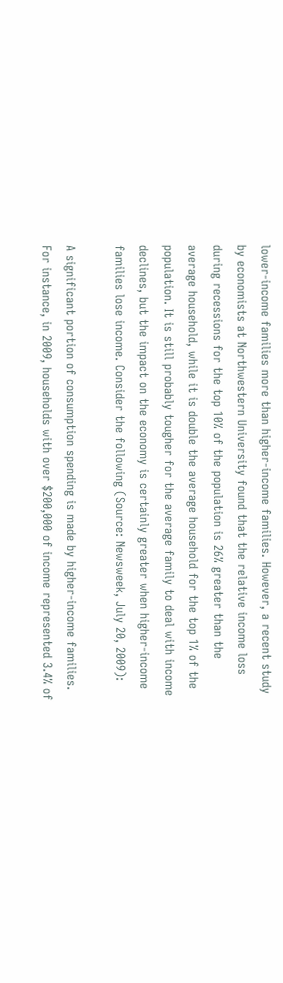lower-income families more than higher-income families. However, a recent study by economists at Northwestern University found that the relative income loss during recessions for the top 10% of the population is 26% greater than the average household, while it is double the average household for the top 1% of the population. It is still probably tougher for the average family to deal with income declines, but the impact on the economy is certainly greater when higher-income families lose income. Consider the following (Source: Newsweek, July 20, 2009):

A significant portion of consumption spending is made by higher-income families. For instance, in 2009, households with over $200,000 of income represented 3.4% of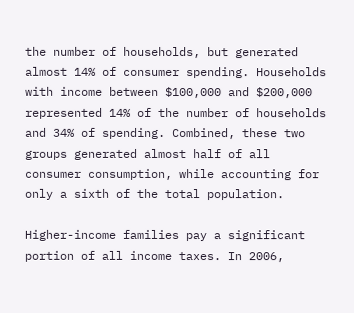the number of households, but generated almost 14% of consumer spending. Households with income between $100,000 and $200,000 represented 14% of the number of households and 34% of spending. Combined, these two groups generated almost half of all consumer consumption, while accounting for only a sixth of the total population.

Higher-income families pay a significant portion of all income taxes. In 2006,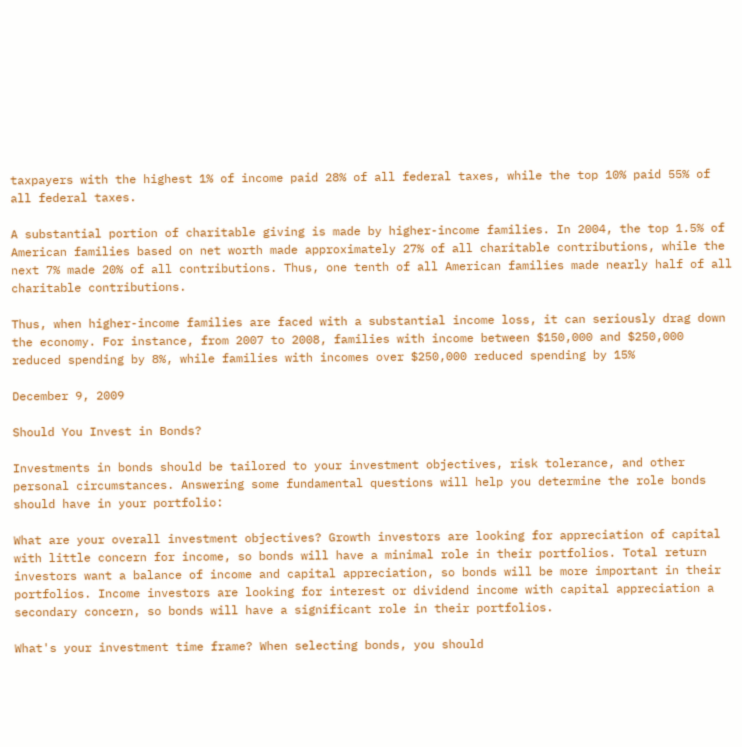taxpayers with the highest 1% of income paid 28% of all federal taxes, while the top 10% paid 55% of all federal taxes.

A substantial portion of charitable giving is made by higher-income families. In 2004, the top 1.5% of American families based on net worth made approximately 27% of all charitable contributions, while the next 7% made 20% of all contributions. Thus, one tenth of all American families made nearly half of all charitable contributions.

Thus, when higher-income families are faced with a substantial income loss, it can seriously drag down the economy. For instance, from 2007 to 2008, families with income between $150,000 and $250,000 reduced spending by 8%, while families with incomes over $250,000 reduced spending by 15%

December 9, 2009

Should You Invest in Bonds?

Investments in bonds should be tailored to your investment objectives, risk tolerance, and other personal circumstances. Answering some fundamental questions will help you determine the role bonds should have in your portfolio:

What are your overall investment objectives? Growth investors are looking for appreciation of capital with little concern for income, so bonds will have a minimal role in their portfolios. Total return investors want a balance of income and capital appreciation, so bonds will be more important in their portfolios. Income investors are looking for interest or dividend income with capital appreciation a secondary concern, so bonds will have a significant role in their portfolios.

What's your investment time frame? When selecting bonds, you should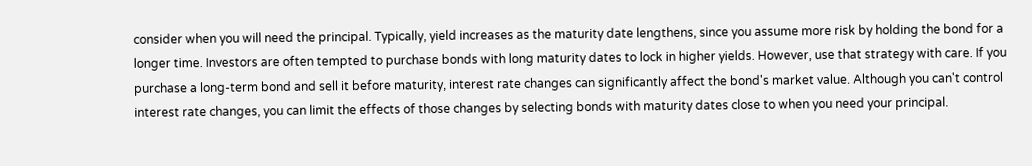consider when you will need the principal. Typically, yield increases as the maturity date lengthens, since you assume more risk by holding the bond for a longer time. Investors are often tempted to purchase bonds with long maturity dates to lock in higher yields. However, use that strategy with care. If you purchase a long-term bond and sell it before maturity, interest rate changes can significantly affect the bond's market value. Although you can't control interest rate changes, you can limit the effects of those changes by selecting bonds with maturity dates close to when you need your principal.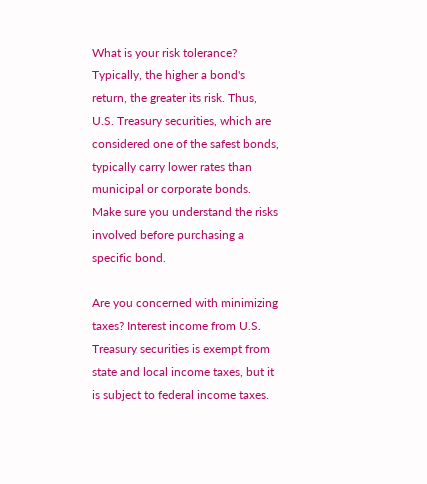What is your risk tolerance? Typically, the higher a bond's return, the greater its risk. Thus, U.S. Treasury securities, which are considered one of the safest bonds, typically carry lower rates than municipal or corporate bonds. Make sure you understand the risks involved before purchasing a specific bond.

Are you concerned with minimizing taxes? Interest income from U.S. Treasury securities is exempt from state and local income taxes, but it is subject to federal income taxes.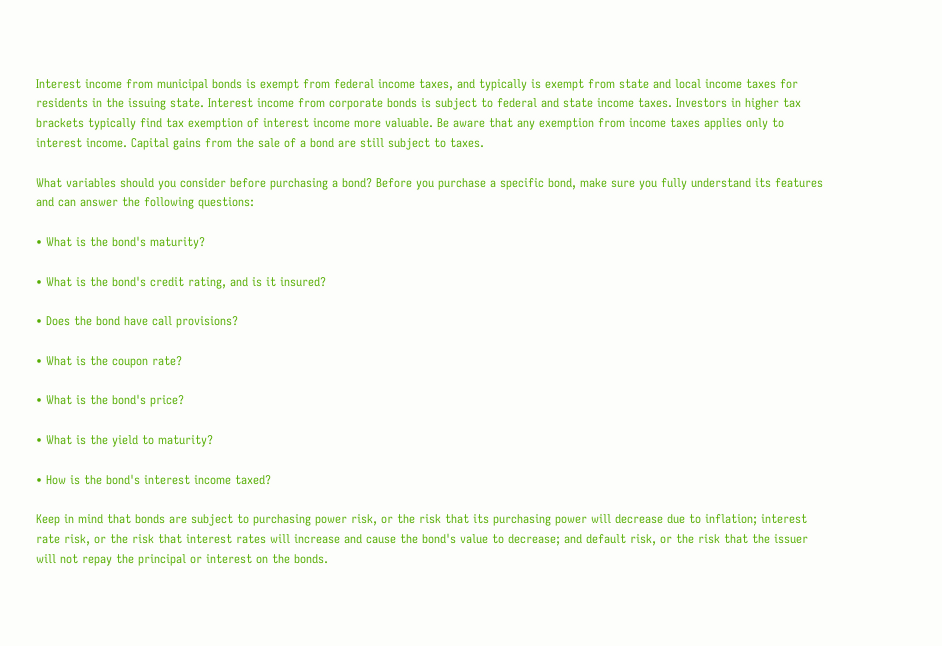Interest income from municipal bonds is exempt from federal income taxes, and typically is exempt from state and local income taxes for residents in the issuing state. Interest income from corporate bonds is subject to federal and state income taxes. Investors in higher tax brackets typically find tax exemption of interest income more valuable. Be aware that any exemption from income taxes applies only to interest income. Capital gains from the sale of a bond are still subject to taxes.

What variables should you consider before purchasing a bond? Before you purchase a specific bond, make sure you fully understand its features and can answer the following questions:

• What is the bond's maturity?

• What is the bond's credit rating, and is it insured?

• Does the bond have call provisions?

• What is the coupon rate?

• What is the bond's price?

• What is the yield to maturity?

• How is the bond's interest income taxed?

Keep in mind that bonds are subject to purchasing power risk, or the risk that its purchasing power will decrease due to inflation; interest rate risk, or the risk that interest rates will increase and cause the bond's value to decrease; and default risk, or the risk that the issuer will not repay the principal or interest on the bonds.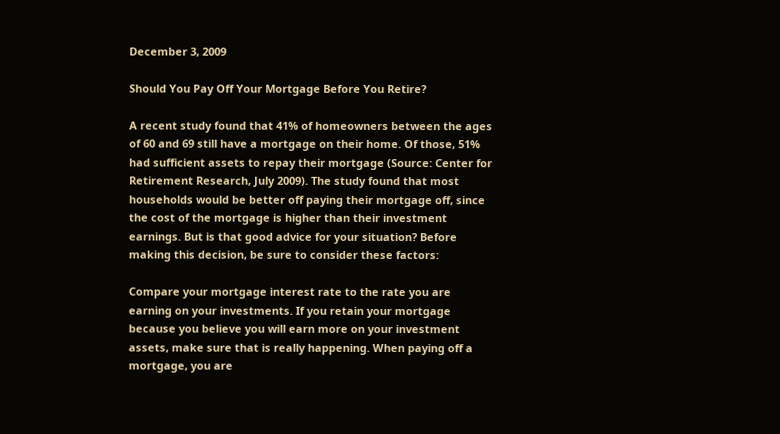December 3, 2009

Should You Pay Off Your Mortgage Before You Retire?

A recent study found that 41% of homeowners between the ages of 60 and 69 still have a mortgage on their home. Of those, 51% had sufficient assets to repay their mortgage (Source: Center for Retirement Research, July 2009). The study found that most households would be better off paying their mortgage off, since the cost of the mortgage is higher than their investment earnings. But is that good advice for your situation? Before making this decision, be sure to consider these factors:

Compare your mortgage interest rate to the rate you are earning on your investments. If you retain your mortgage because you believe you will earn more on your investment assets, make sure that is really happening. When paying off a mortgage, you are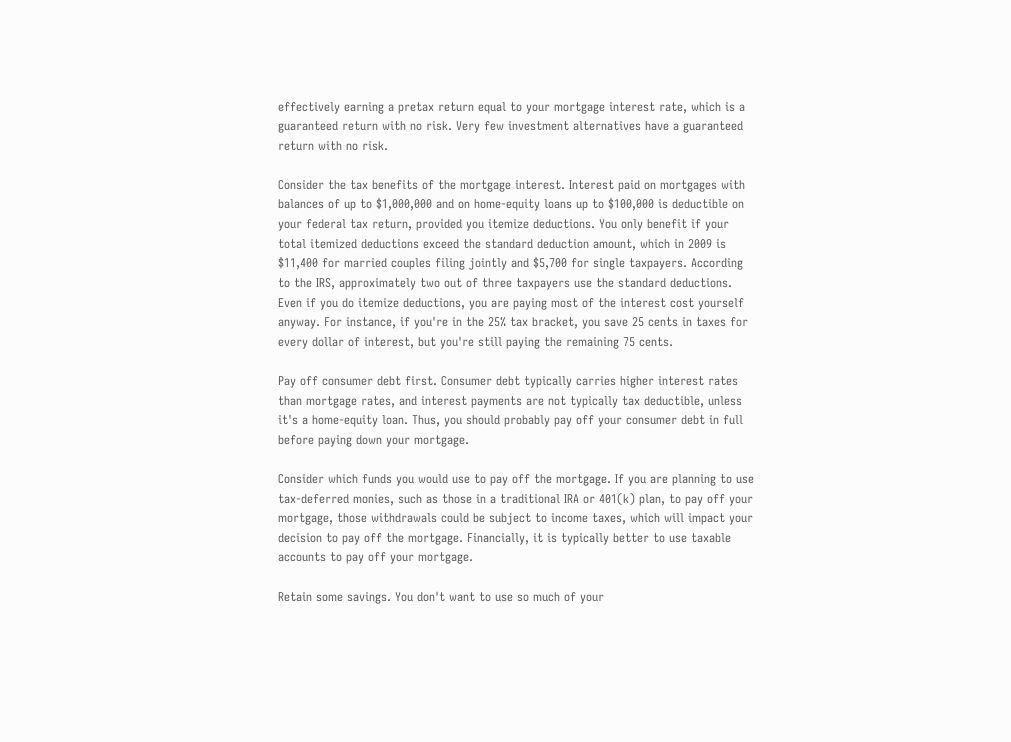effectively earning a pretax return equal to your mortgage interest rate, which is a guaranteed return with no risk. Very few investment alternatives have a guaranteed return with no risk.

Consider the tax benefits of the mortgage interest. Interest paid on mortgages with balances of up to $1,000,000 and on home-equity loans up to $100,000 is deductible on your federal tax return, provided you itemize deductions. You only benefit if your total itemized deductions exceed the standard deduction amount, which in 2009 is $11,400 for married couples filing jointly and $5,700 for single taxpayers. According to the IRS, approximately two out of three taxpayers use the standard deductions. Even if you do itemize deductions, you are paying most of the interest cost yourself anyway. For instance, if you're in the 25% tax bracket, you save 25 cents in taxes for every dollar of interest, but you're still paying the remaining 75 cents.

Pay off consumer debt first. Consumer debt typically carries higher interest rates than mortgage rates, and interest payments are not typically tax deductible, unless it's a home-equity loan. Thus, you should probably pay off your consumer debt in full before paying down your mortgage.

Consider which funds you would use to pay off the mortgage. If you are planning to use tax-deferred monies, such as those in a traditional IRA or 401(k) plan, to pay off your mortgage, those withdrawals could be subject to income taxes, which will impact your decision to pay off the mortgage. Financially, it is typically better to use taxable accounts to pay off your mortgage.

Retain some savings. You don't want to use so much of your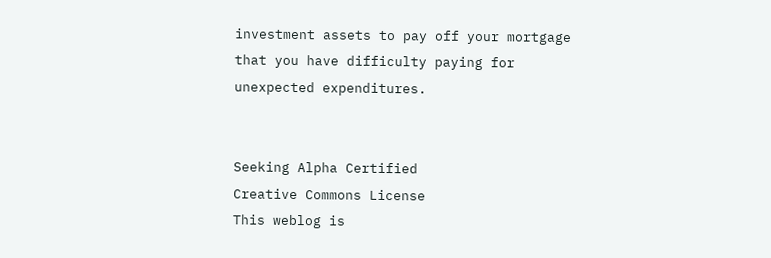investment assets to pay off your mortgage that you have difficulty paying for unexpected expenditures.


Seeking Alpha Certified
Creative Commons License
This weblog is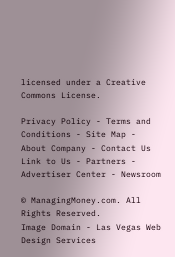licensed under a Creative Commons License.

Privacy Policy - Terms and Conditions - Site Map - About Company - Contact Us
Link to Us - Partners - Advertiser Center - Newsroom

© ManagingMoney.com. All Rights Reserved.
Image Domain - Las Vegas Web Design Services